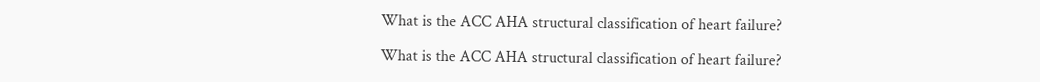What is the ACC AHA structural classification of heart failure?

What is the ACC AHA structural classification of heart failure?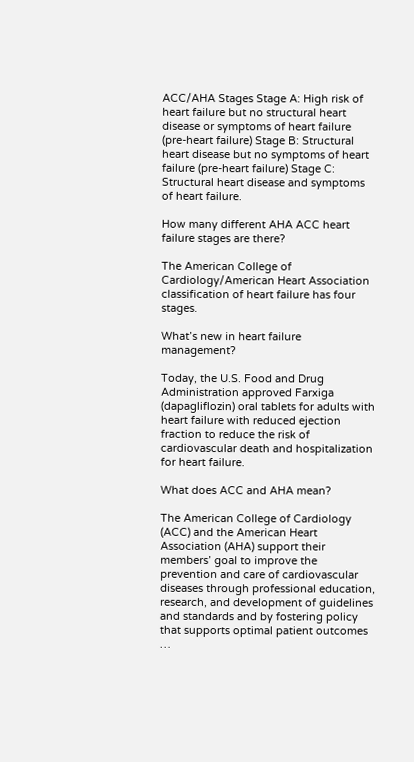ACC/AHA Stages Stage A: High risk of heart failure but no structural heart disease or symptoms of heart failure (pre-heart failure) Stage B: Structural heart disease but no symptoms of heart failure (pre-heart failure) Stage C: Structural heart disease and symptoms of heart failure.

How many different AHA ACC heart failure stages are there?

The American College of Cardiology/American Heart Association classification of heart failure has four stages.

What’s new in heart failure management?

Today, the U.S. Food and Drug Administration approved Farxiga (dapagliflozin) oral tablets for adults with heart failure with reduced ejection fraction to reduce the risk of cardiovascular death and hospitalization for heart failure.

What does ACC and AHA mean?

The American College of Cardiology (ACC) and the American Heart Association (AHA) support their members’ goal to improve the prevention and care of cardiovascular diseases through professional education, research, and development of guidelines and standards and by fostering policy that supports optimal patient outcomes …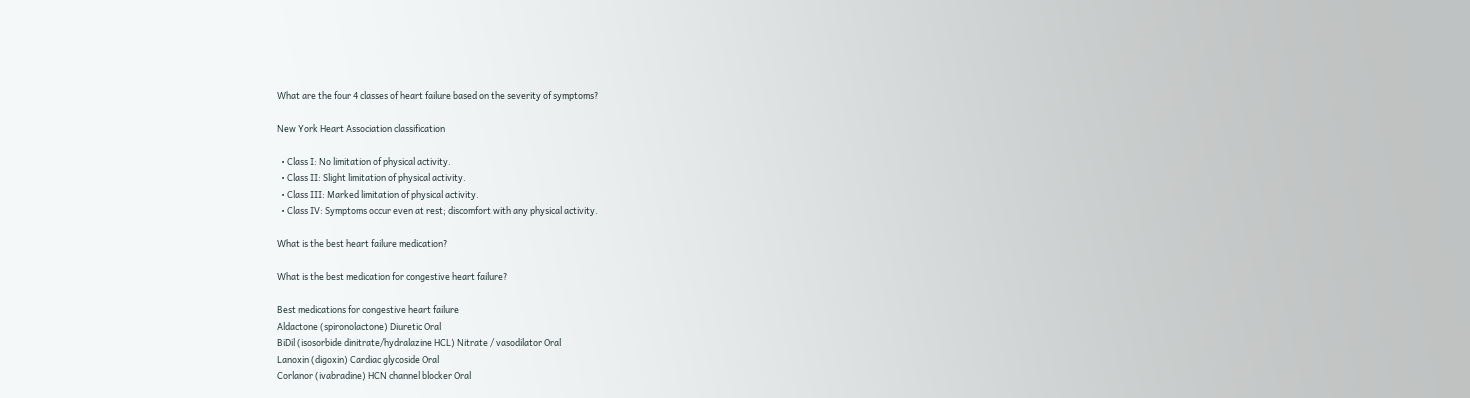What are the four 4 classes of heart failure based on the severity of symptoms?

New York Heart Association classification

  • Class I: No limitation of physical activity.
  • Class II: Slight limitation of physical activity.
  • Class III: Marked limitation of physical activity.
  • Class IV: Symptoms occur even at rest; discomfort with any physical activity.

What is the best heart failure medication?

What is the best medication for congestive heart failure?

Best medications for congestive heart failure
Aldactone (spironolactone) Diuretic Oral
BiDil (isosorbide dinitrate/hydralazine HCL) Nitrate / vasodilator Oral
Lanoxin (digoxin) Cardiac glycoside Oral
Corlanor (ivabradine) HCN channel blocker Oral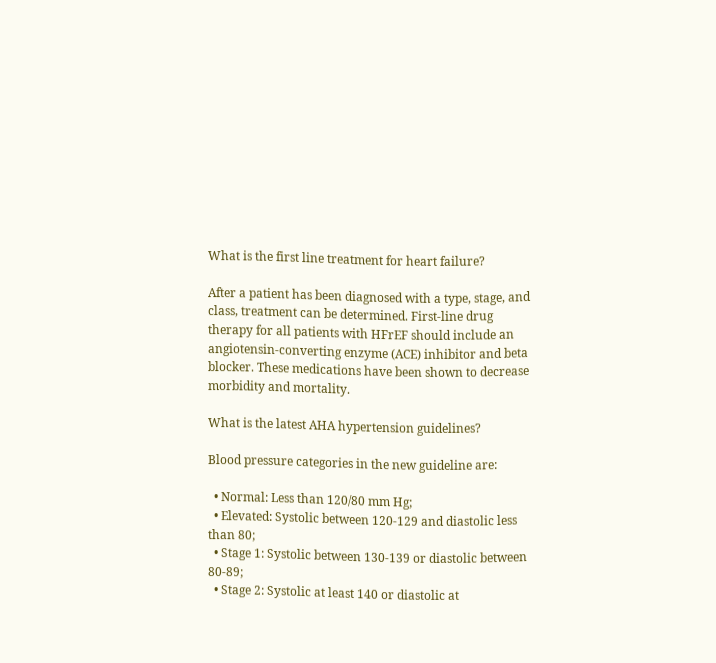What is the first line treatment for heart failure?

After a patient has been diagnosed with a type, stage, and class, treatment can be determined. First-line drug therapy for all patients with HFrEF should include an angiotensin-converting enzyme (ACE) inhibitor and beta blocker. These medications have been shown to decrease morbidity and mortality.

What is the latest AHA hypertension guidelines?

Blood pressure categories in the new guideline are:

  • Normal: Less than 120/80 mm Hg;
  • Elevated: Systolic between 120-129 and diastolic less than 80;
  • Stage 1: Systolic between 130-139 or diastolic between 80-89;
  • Stage 2: Systolic at least 140 or diastolic at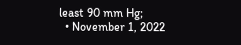least 90 mm Hg;
  • November 1, 2022